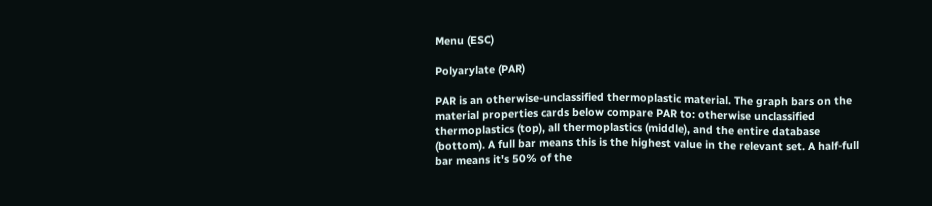Menu (ESC)

Polyarylate (PAR)

PAR is an otherwise-unclassified thermoplastic material. The graph bars on the material properties cards below compare PAR to: otherwise unclassified thermoplastics (top), all thermoplastics (middle), and the entire database (bottom). A full bar means this is the highest value in the relevant set. A half-full bar means it's 50% of the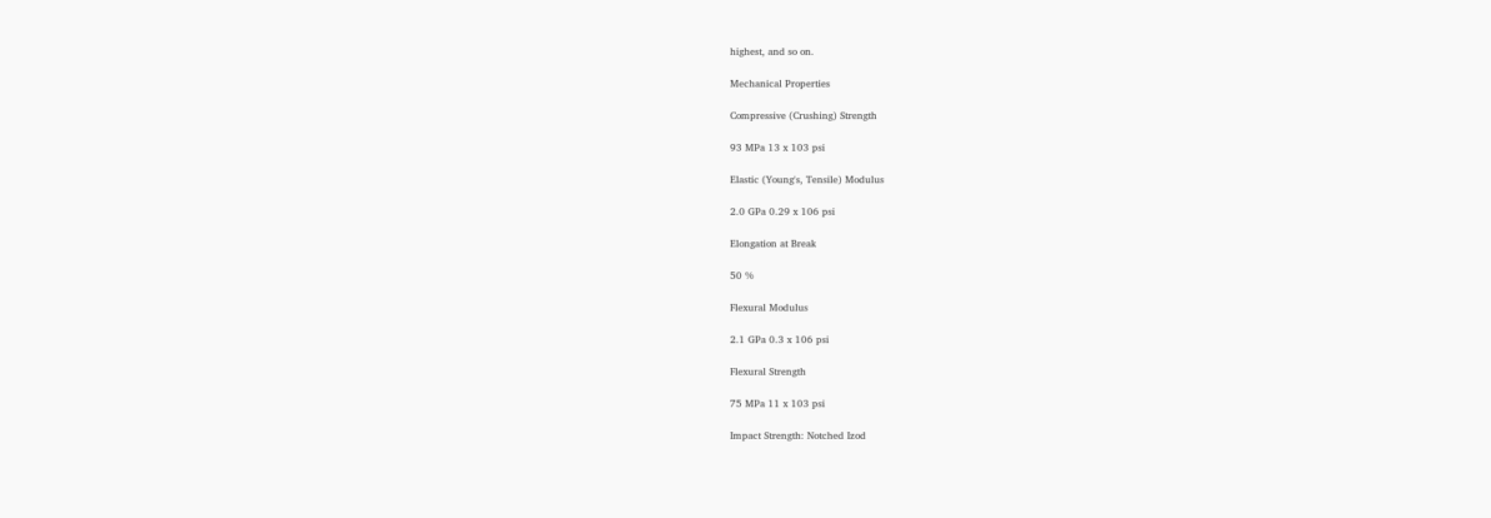highest, and so on.

Mechanical Properties

Compressive (Crushing) Strength

93 MPa 13 x 103 psi

Elastic (Young's, Tensile) Modulus

2.0 GPa 0.29 x 106 psi

Elongation at Break

50 %

Flexural Modulus

2.1 GPa 0.3 x 106 psi

Flexural Strength

75 MPa 11 x 103 psi

Impact Strength: Notched Izod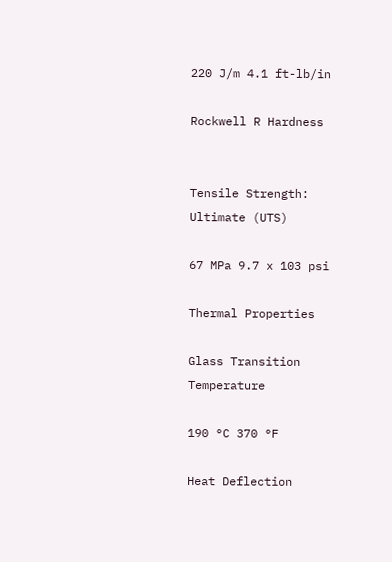220 J/m 4.1 ft-lb/in

Rockwell R Hardness


Tensile Strength: Ultimate (UTS)

67 MPa 9.7 x 103 psi

Thermal Properties

Glass Transition Temperature

190 °C 370 °F

Heat Deflection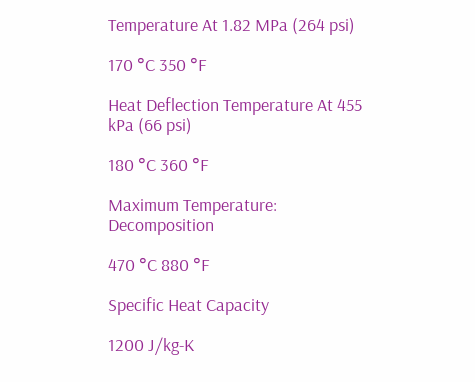Temperature At 1.82 MPa (264 psi)

170 °C 350 °F

Heat Deflection Temperature At 455 kPa (66 psi)

180 °C 360 °F

Maximum Temperature: Decomposition

470 °C 880 °F

Specific Heat Capacity

1200 J/kg-K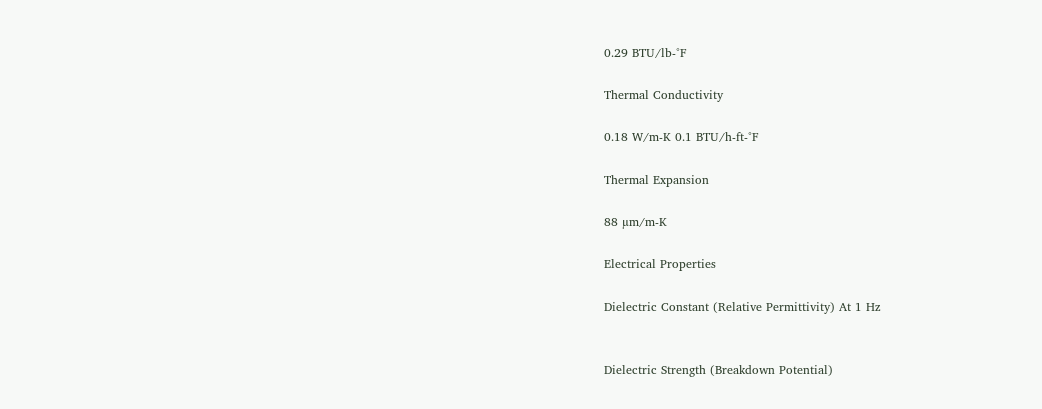0.29 BTU/lb-°F

Thermal Conductivity

0.18 W/m-K 0.1 BTU/h-ft-°F

Thermal Expansion

88 µm/m-K

Electrical Properties

Dielectric Constant (Relative Permittivity) At 1 Hz


Dielectric Strength (Breakdown Potential)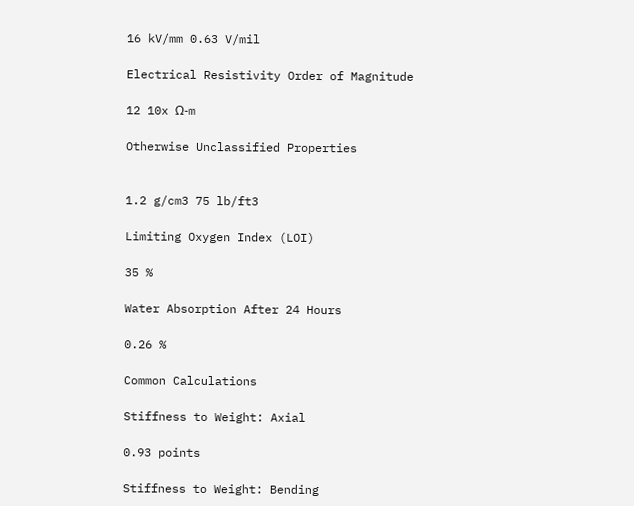16 kV/mm 0.63 V/mil

Electrical Resistivity Order of Magnitude

12 10x Ω-m

Otherwise Unclassified Properties


1.2 g/cm3 75 lb/ft3

Limiting Oxygen Index (LOI)

35 %

Water Absorption After 24 Hours

0.26 %

Common Calculations

Stiffness to Weight: Axial

0.93 points

Stiffness to Weight: Bending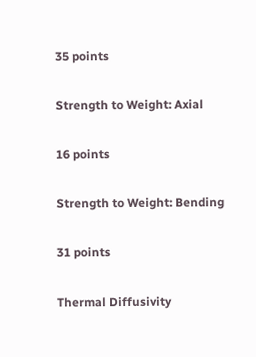35 points

Strength to Weight: Axial

16 points

Strength to Weight: Bending

31 points

Thermal Diffusivity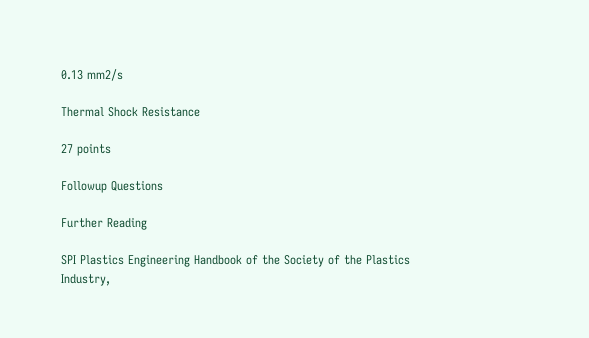0.13 mm2/s

Thermal Shock Resistance

27 points

Followup Questions

Further Reading

SPI Plastics Engineering Handbook of the Society of the Plastics Industry,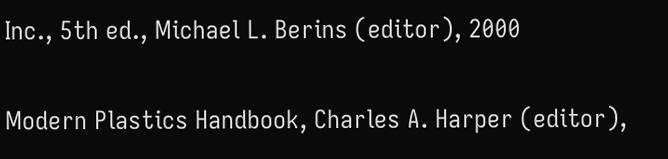Inc., 5th ed., Michael L. Berins (editor), 2000

Modern Plastics Handbook, Charles A. Harper (editor),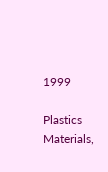1999

Plastics Materials,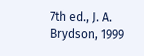7th ed., J. A. Brydson, 1999